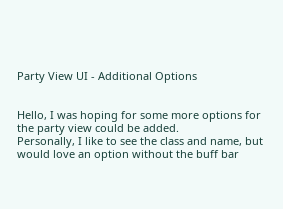Party View UI - Additional Options


Hello, I was hoping for some more options for the party view could be added.
Personally, I like to see the class and name, but would love an option without the buff bar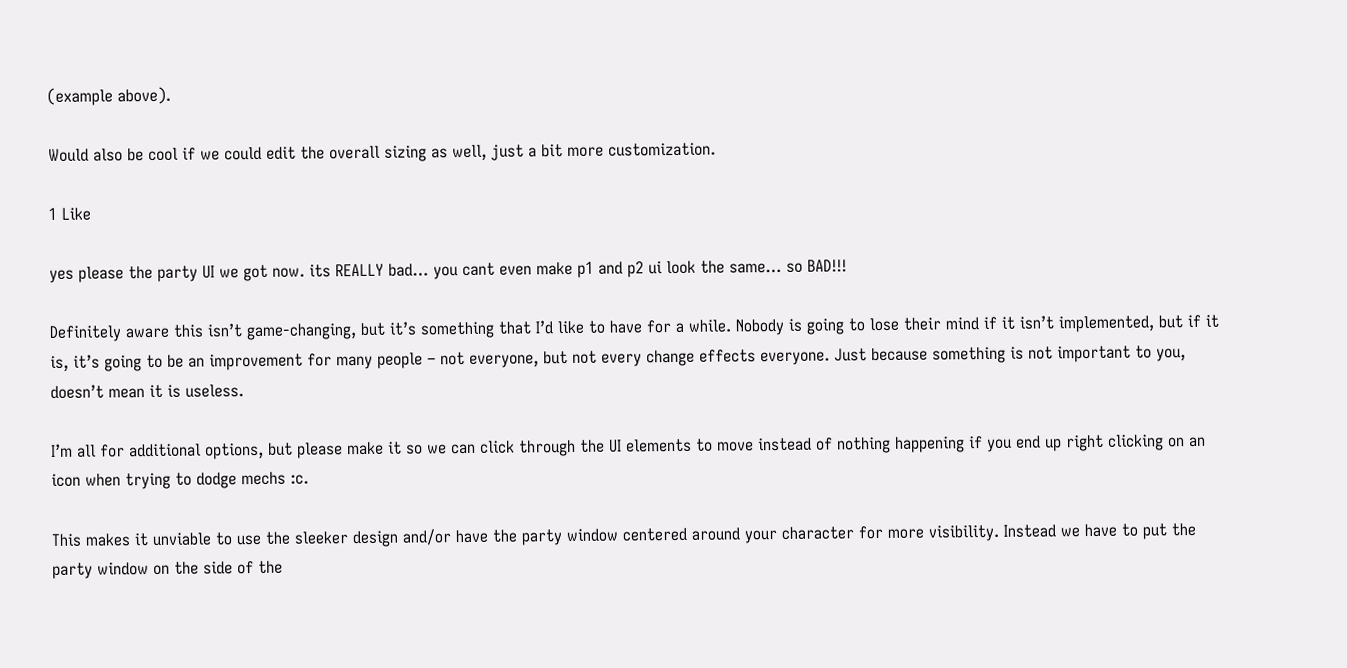(example above).

Would also be cool if we could edit the overall sizing as well, just a bit more customization.

1 Like

yes please the party UI we got now. its REALLY bad… you cant even make p1 and p2 ui look the same… so BAD!!!

Definitely aware this isn’t game-changing, but it’s something that I’d like to have for a while. Nobody is going to lose their mind if it isn’t implemented, but if it is, it’s going to be an improvement for many people – not everyone, but not every change effects everyone. Just because something is not important to you, doesn’t mean it is useless.

I’m all for additional options, but please make it so we can click through the UI elements to move instead of nothing happening if you end up right clicking on an icon when trying to dodge mechs :c.

This makes it unviable to use the sleeker design and/or have the party window centered around your character for more visibility. Instead we have to put the party window on the side of the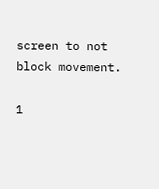screen to not block movement.

1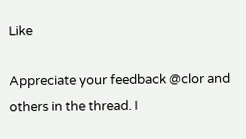Like

Appreciate your feedback @clor and others in the thread. I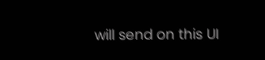will send on this UI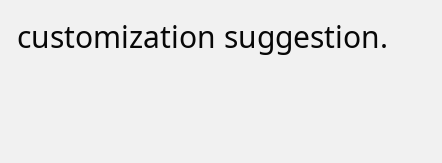customization suggestion.